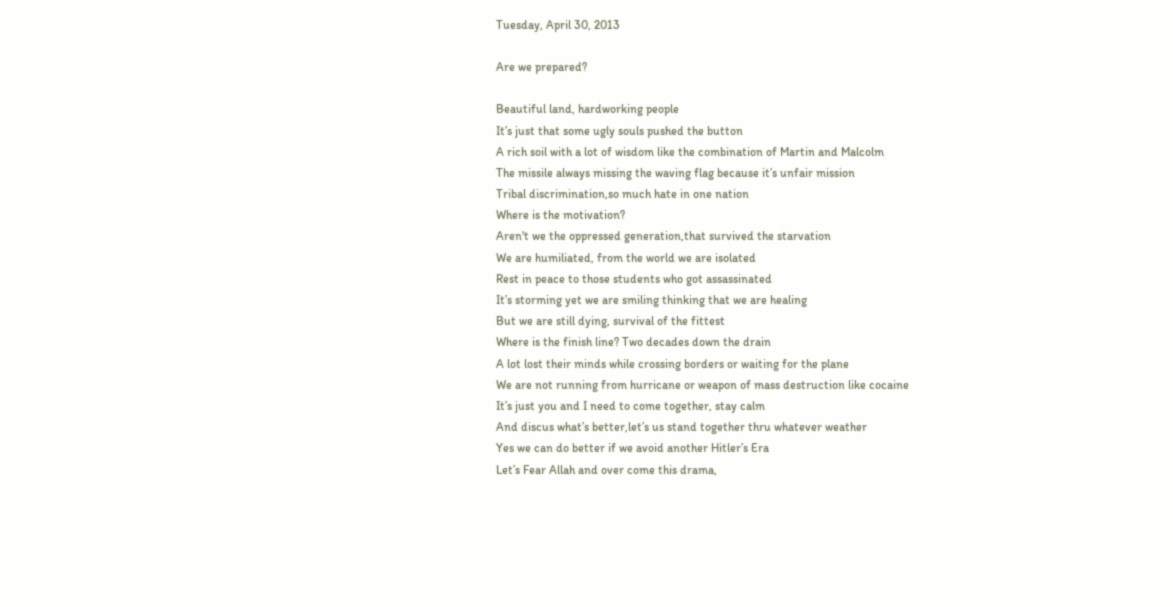Tuesday, April 30, 2013

Are we prepared?

Beautiful land, hardworking people
It’s just that some ugly souls pushed the button
A rich soil with a lot of wisdom like the combination of Martin and Malcolm
The missile always missing the waving flag because it’s unfair mission
Tribal discrimination,so much hate in one nation
Where is the motivation?
Aren't we the oppressed generation,that survived the starvation
We are humiliated, from the world we are isolated
Rest in peace to those students who got assassinated
It’s storming yet we are smiling thinking that we are healing
But we are still dying, survival of the fittest
Where is the finish line? Two decades down the drain
A lot lost their minds while crossing borders or waiting for the plane
We are not running from hurricane or weapon of mass destruction like cocaine
It’s just you and I need to come together, stay calm
And discus what’s better,let’s us stand together thru whatever weather
Yes we can do better if we avoid another Hitler’s Era
Let’s Fear Allah and over come this drama,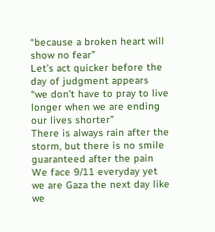“because a broken heart will show no fear”
Let’s act quicker before the day of judgment appears
“we don’t have to pray to live longer when we are ending our lives shorter”
There is always rain after the storm, but there is no smile guaranteed after the pain
We face 9/11 everyday yet we are Gaza the next day like we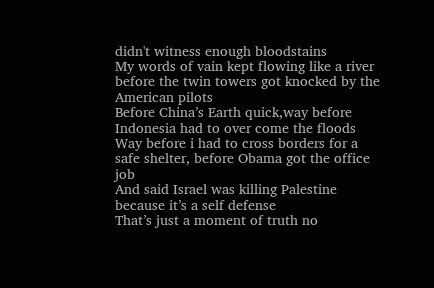didn't witness enough bloodstains
My words of vain kept flowing like a river before the twin towers got knocked by the American pilots
Before China’s Earth quick,way before Indonesia had to over come the floods
Way before i had to cross borders for a safe shelter, before Obama got the office job
And said Israel was killing Palestine because it’s a self defense
That’s just a moment of truth no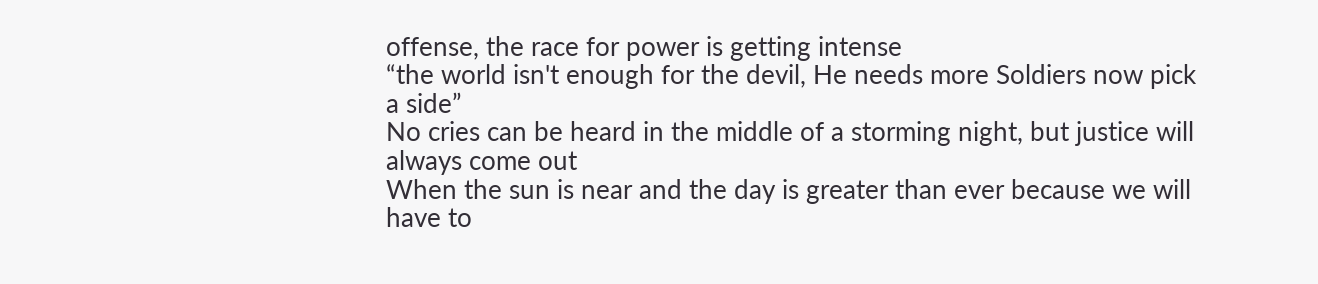offense, the race for power is getting intense
“the world isn't enough for the devil, He needs more Soldiers now pick a side”
No cries can be heard in the middle of a storming night, but justice will always come out
When the sun is near and the day is greater than ever because we will have to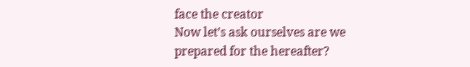face the creator
Now let’s ask ourselves are we prepared for the hereafter?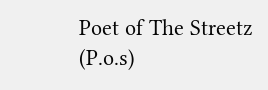Poet of The Streetz (P.o.s)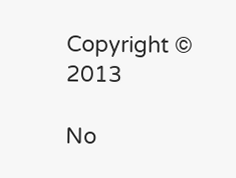Copyright © 2013

No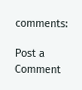comments:

Post a Comment